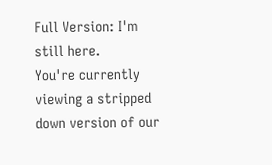Full Version: I'm still here.
You're currently viewing a stripped down version of our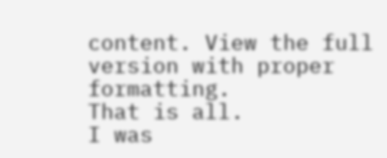content. View the full version with proper formatting.
That is all.
I was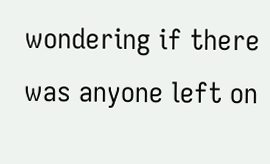wondering if there was anyone left on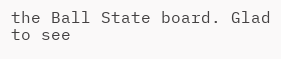the Ball State board. Glad to see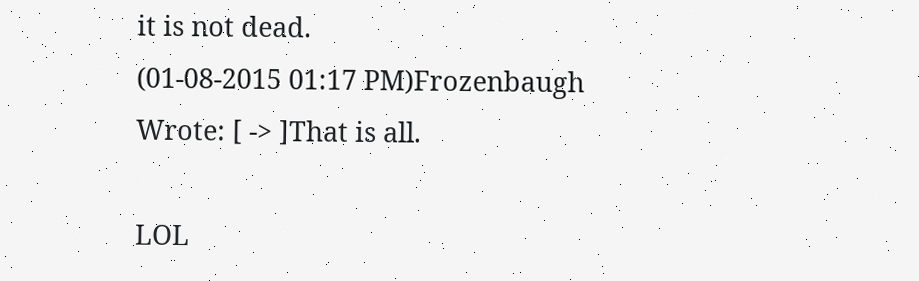it is not dead.
(01-08-2015 01:17 PM)Frozenbaugh Wrote: [ -> ]That is all.

LOL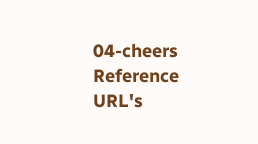04-cheers
Reference URL's